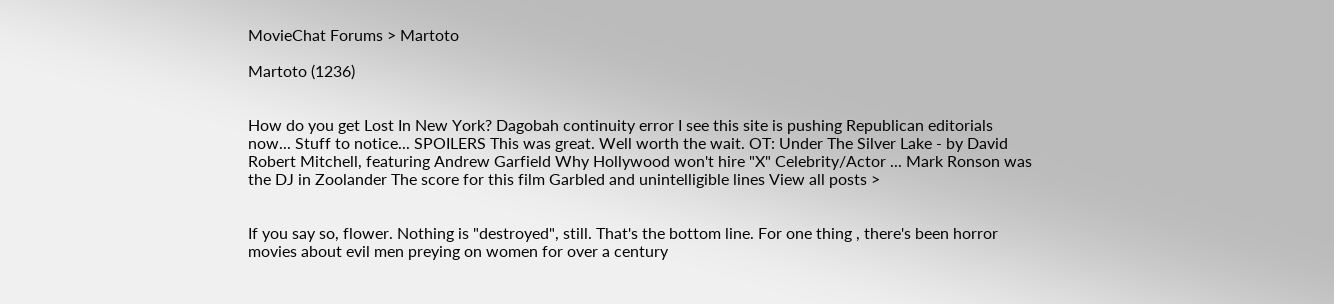MovieChat Forums > Martoto

Martoto (1236)


How do you get Lost In New York? Dagobah continuity error I see this site is pushing Republican editorials now... Stuff to notice... SPOILERS This was great. Well worth the wait. OT: Under The Silver Lake - by David Robert Mitchell, featuring Andrew Garfield Why Hollywood won't hire "X" Celebrity/Actor ... Mark Ronson was the DJ in Zoolander The score for this film Garbled and unintelligible lines View all posts >


If you say so, flower. Nothing is "destroyed", still. That's the bottom line. For one thing , there's been horror movies about evil men preying on women for over a century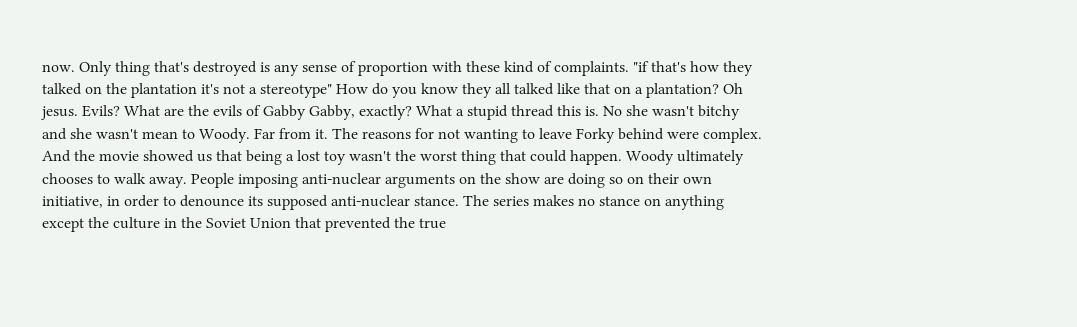now. Only thing that's destroyed is any sense of proportion with these kind of complaints. "if that's how they talked on the plantation it's not a stereotype" How do you know they all talked like that on a plantation? Oh jesus. Evils? What are the evils of Gabby Gabby, exactly? What a stupid thread this is. No she wasn't bitchy and she wasn't mean to Woody. Far from it. The reasons for not wanting to leave Forky behind were complex. And the movie showed us that being a lost toy wasn't the worst thing that could happen. Woody ultimately chooses to walk away. People imposing anti-nuclear arguments on the show are doing so on their own initiative, in order to denounce its supposed anti-nuclear stance. The series makes no stance on anything except the culture in the Soviet Union that prevented the true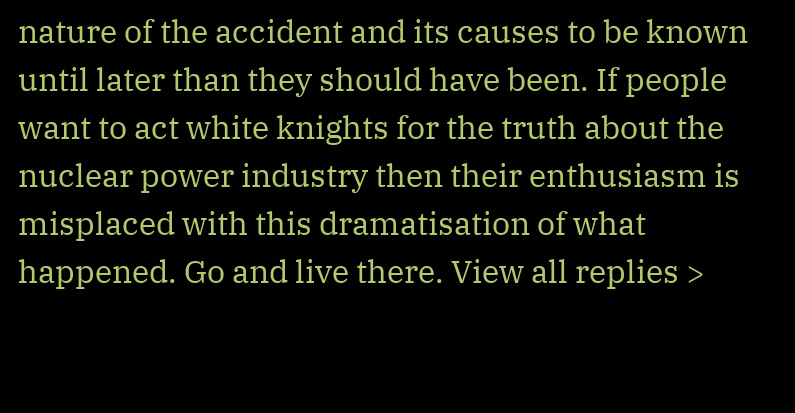nature of the accident and its causes to be known until later than they should have been. If people want to act white knights for the truth about the nuclear power industry then their enthusiasm is misplaced with this dramatisation of what happened. Go and live there. View all replies >